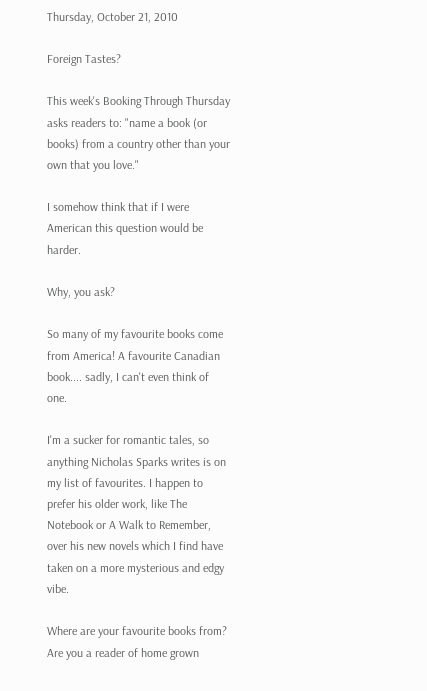Thursday, October 21, 2010

Foreign Tastes?

This week's Booking Through Thursday asks readers to: "name a book (or books) from a country other than your own that you love."

I somehow think that if I were American this question would be harder.

Why, you ask?

So many of my favourite books come from America! A favourite Canadian book.... sadly, I can't even think of one.

I'm a sucker for romantic tales, so anything Nicholas Sparks writes is on my list of favourites. I happen to prefer his older work, like The Notebook or A Walk to Remember, over his new novels which I find have taken on a more mysterious and edgy vibe.

Where are your favourite books from? Are you a reader of home grown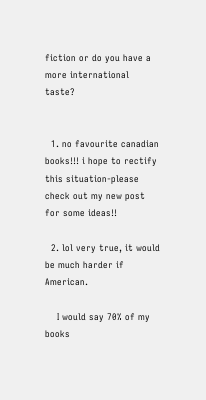fiction or do you have a more international taste?


  1. no favourite canadian books!!! i hope to rectify this situation-please check out my new post for some ideas!!

  2. lol very true, it would be much harder if American.

    I would say 70% of my books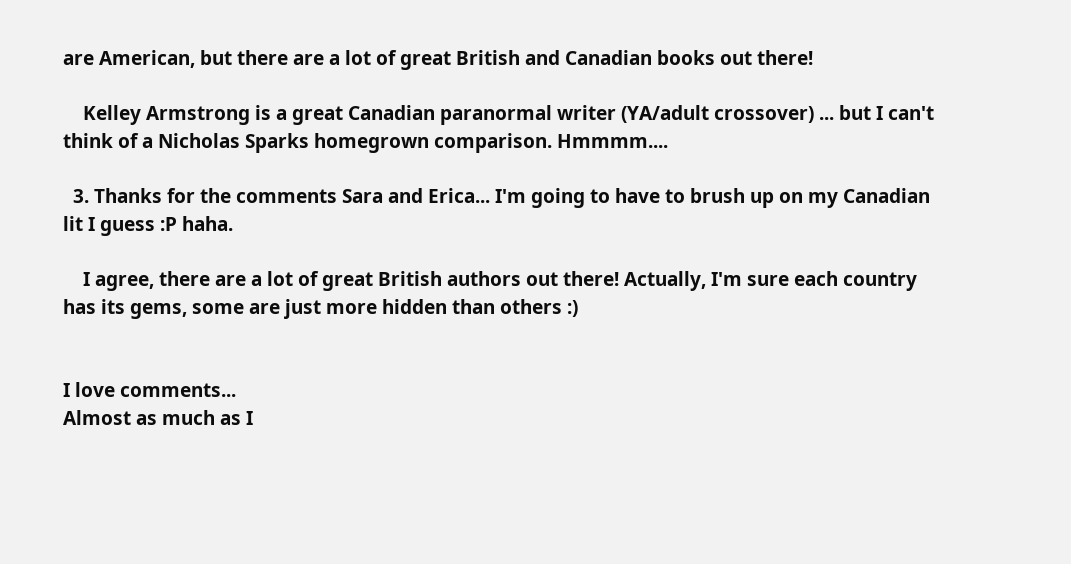are American, but there are a lot of great British and Canadian books out there!

    Kelley Armstrong is a great Canadian paranormal writer (YA/adult crossover) ... but I can't think of a Nicholas Sparks homegrown comparison. Hmmmm....

  3. Thanks for the comments Sara and Erica... I'm going to have to brush up on my Canadian lit I guess :P haha.

    I agree, there are a lot of great British authors out there! Actually, I'm sure each country has its gems, some are just more hidden than others :)


I love comments...
Almost as much as I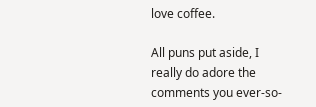love coffee.

All puns put aside, I really do adore the comments you ever-so-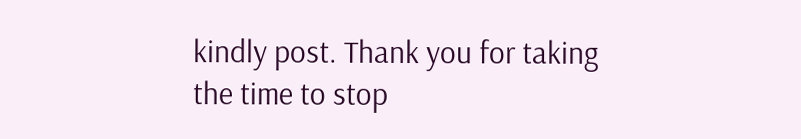kindly post. Thank you for taking the time to stop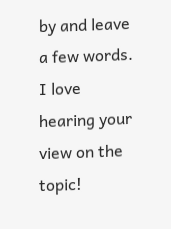by and leave a few words. I love hearing your view on the topic!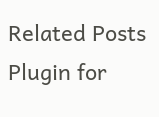Related Posts Plugin for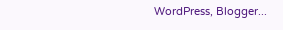WordPress, Blogger...